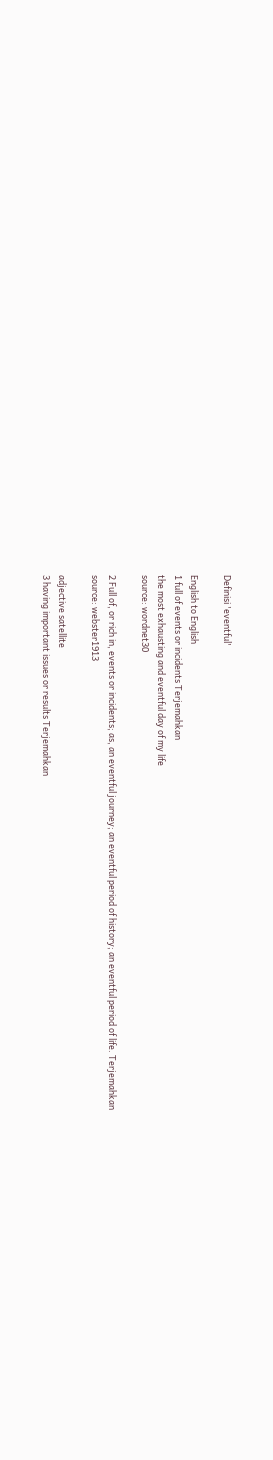Definisi 'eventful'

English to English
1 full of events or incidents Terjemahkan
the most exhausting and eventful day of my life
source: wordnet30

2 Full of, or rich in, events or incidents; as, an eventful journey; an eventful period of history; an eventful period of life. Terjemahkan
source: webster1913

adjective satellite
3 having important issues or results Terjemahkan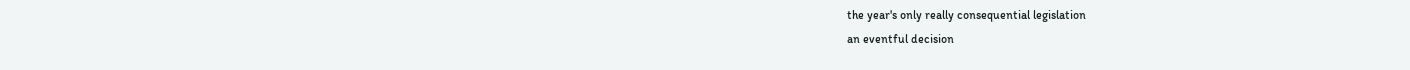the year's only really consequential legislation
an eventful decision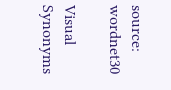source: wordnet30

Visual Synonyms